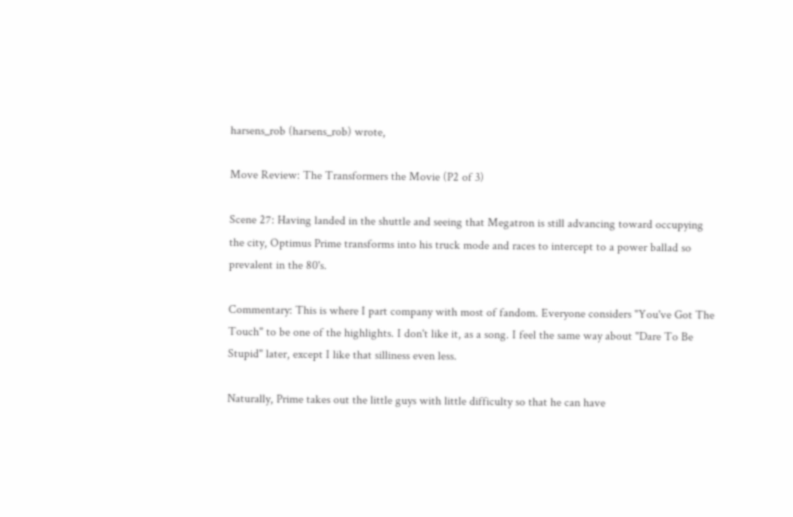harsens_rob (harsens_rob) wrote,

Move Review: The Transformers the Movie (P2 of 3)

Scene 27: Having landed in the shuttle and seeing that Megatron is still advancing toward occupying the city, Optimus Prime transforms into his truck mode and races to intercept to a power ballad so prevalent in the 80's.

Commentary: This is where I part company with most of fandom. Everyone considers "You've Got The Touch" to be one of the highlights. I don't like it, as a song. I feel the same way about "Dare To Be Stupid" later, except I like that silliness even less.

Naturally, Prime takes out the little guys with little difficulty so that he can have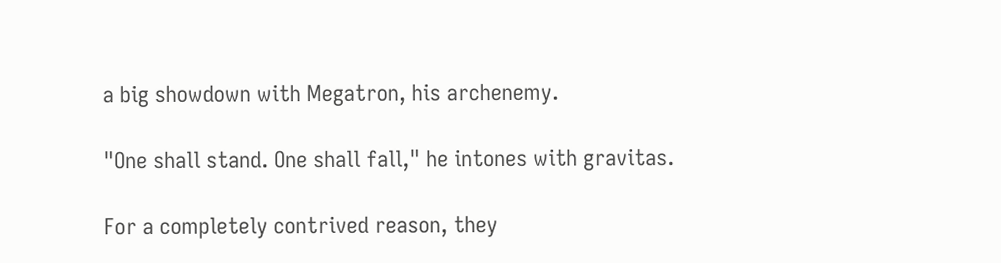a big showdown with Megatron, his archenemy.

"One shall stand. One shall fall," he intones with gravitas.

For a completely contrived reason, they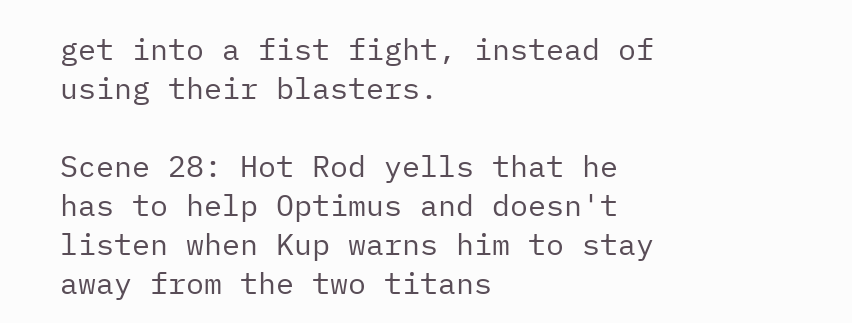get into a fist fight, instead of using their blasters.

Scene 28: Hot Rod yells that he has to help Optimus and doesn't listen when Kup warns him to stay away from the two titans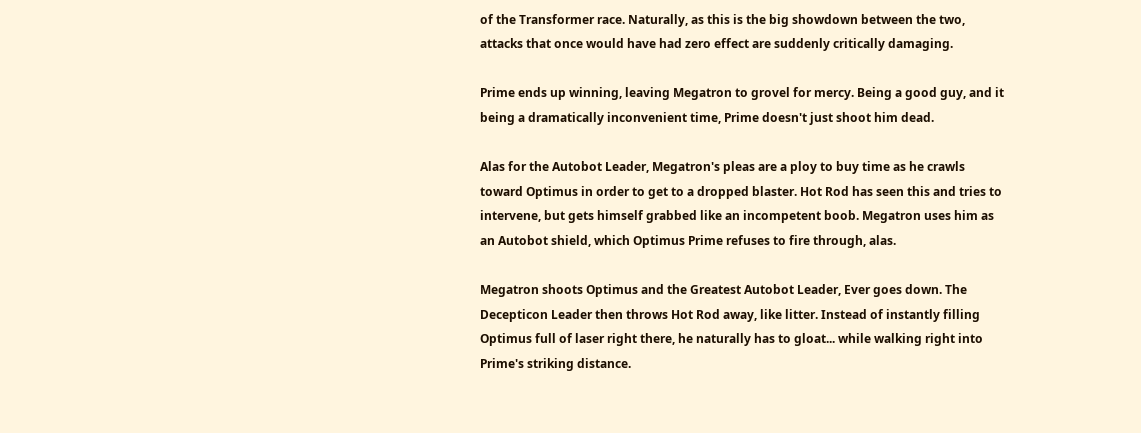of the Transformer race. Naturally, as this is the big showdown between the two, attacks that once would have had zero effect are suddenly critically damaging.

Prime ends up winning, leaving Megatron to grovel for mercy. Being a good guy, and it being a dramatically inconvenient time, Prime doesn't just shoot him dead.

Alas for the Autobot Leader, Megatron's pleas are a ploy to buy time as he crawls toward Optimus in order to get to a dropped blaster. Hot Rod has seen this and tries to intervene, but gets himself grabbed like an incompetent boob. Megatron uses him as an Autobot shield, which Optimus Prime refuses to fire through, alas.

Megatron shoots Optimus and the Greatest Autobot Leader, Ever goes down. The Decepticon Leader then throws Hot Rod away, like litter. Instead of instantly filling Optimus full of laser right there, he naturally has to gloat... while walking right into Prime's striking distance.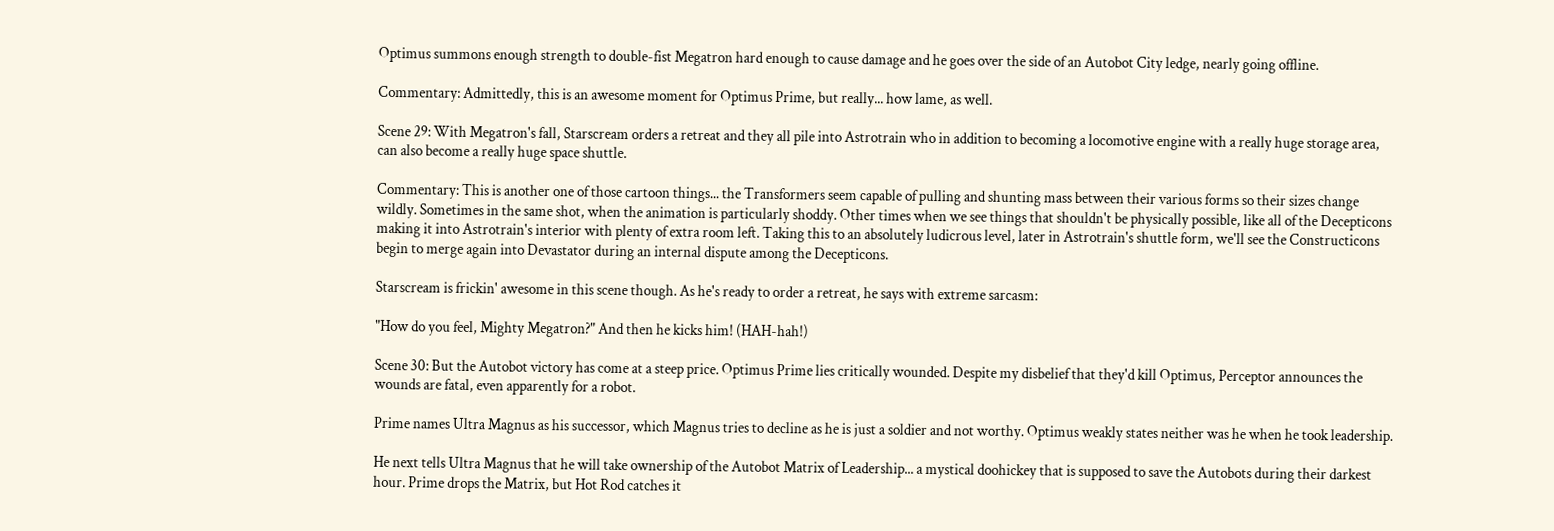Optimus summons enough strength to double-fist Megatron hard enough to cause damage and he goes over the side of an Autobot City ledge, nearly going offline.

Commentary: Admittedly, this is an awesome moment for Optimus Prime, but really... how lame, as well.

Scene 29: With Megatron's fall, Starscream orders a retreat and they all pile into Astrotrain who in addition to becoming a locomotive engine with a really huge storage area, can also become a really huge space shuttle.

Commentary: This is another one of those cartoon things... the Transformers seem capable of pulling and shunting mass between their various forms so their sizes change wildly. Sometimes in the same shot, when the animation is particularly shoddy. Other times when we see things that shouldn't be physically possible, like all of the Decepticons making it into Astrotrain's interior with plenty of extra room left. Taking this to an absolutely ludicrous level, later in Astrotrain's shuttle form, we'll see the Constructicons begin to merge again into Devastator during an internal dispute among the Decepticons.

Starscream is frickin' awesome in this scene though. As he's ready to order a retreat, he says with extreme sarcasm:

"How do you feel, Mighty Megatron?" And then he kicks him! (HAH-hah!)

Scene 30: But the Autobot victory has come at a steep price. Optimus Prime lies critically wounded. Despite my disbelief that they'd kill Optimus, Perceptor announces the wounds are fatal, even apparently for a robot.

Prime names Ultra Magnus as his successor, which Magnus tries to decline as he is just a soldier and not worthy. Optimus weakly states neither was he when he took leadership.

He next tells Ultra Magnus that he will take ownership of the Autobot Matrix of Leadership... a mystical doohickey that is supposed to save the Autobots during their darkest hour. Prime drops the Matrix, but Hot Rod catches it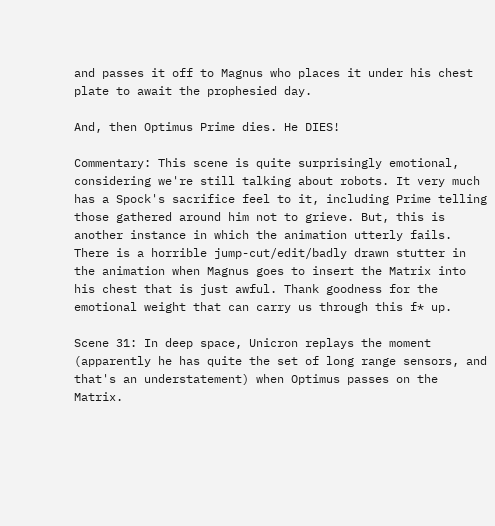and passes it off to Magnus who places it under his chest plate to await the prophesied day.

And, then Optimus Prime dies. He DIES!

Commentary: This scene is quite surprisingly emotional, considering we're still talking about robots. It very much has a Spock's sacrifice feel to it, including Prime telling those gathered around him not to grieve. But, this is another instance in which the animation utterly fails. There is a horrible jump-cut/edit/badly drawn stutter in the animation when Magnus goes to insert the Matrix into his chest that is just awful. Thank goodness for the emotional weight that can carry us through this f* up.

Scene 31: In deep space, Unicron replays the moment (apparently he has quite the set of long range sensors, and that's an understatement) when Optimus passes on the Matrix.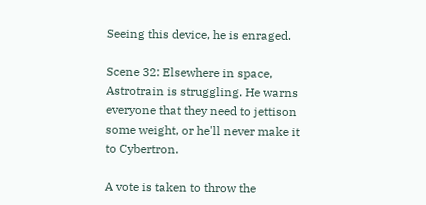Seeing this device, he is enraged.

Scene 32: Elsewhere in space, Astrotrain is struggling. He warns everyone that they need to jettison some weight, or he'll never make it to Cybertron.

A vote is taken to throw the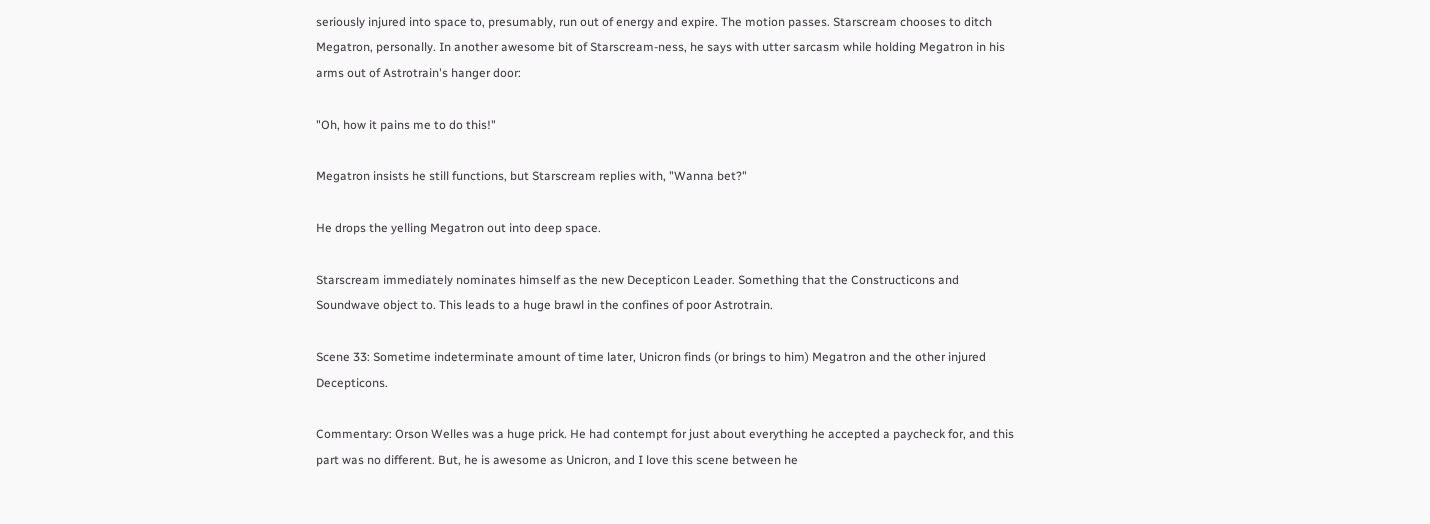seriously injured into space to, presumably, run out of energy and expire. The motion passes. Starscream chooses to ditch Megatron, personally. In another awesome bit of Starscream-ness, he says with utter sarcasm while holding Megatron in his arms out of Astrotrain's hanger door:

"Oh, how it pains me to do this!"

Megatron insists he still functions, but Starscream replies with, "Wanna bet?"

He drops the yelling Megatron out into deep space.

Starscream immediately nominates himself as the new Decepticon Leader. Something that the Constructicons and Soundwave object to. This leads to a huge brawl in the confines of poor Astrotrain.

Scene 33: Sometime indeterminate amount of time later, Unicron finds (or brings to him) Megatron and the other injured Decepticons.

Commentary: Orson Welles was a huge prick. He had contempt for just about everything he accepted a paycheck for, and this part was no different. But, he is awesome as Unicron, and I love this scene between he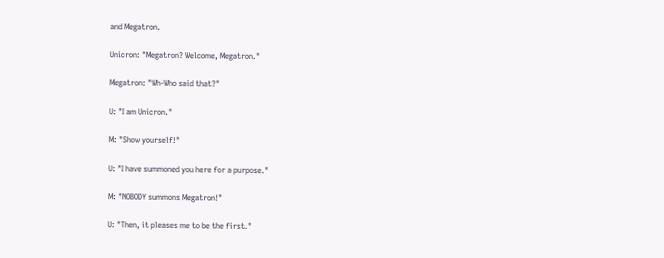and Megatron.

Unicron: "Megatron? Welcome, Megatron."

Megatron: "Wh-Who said that?"

U: "I am Unicron."

M: "Show yourself!"

U: "I have summoned you here for a purpose."

M: "NOBODY summons Megatron!"

U: "Then, it pleases me to be the first."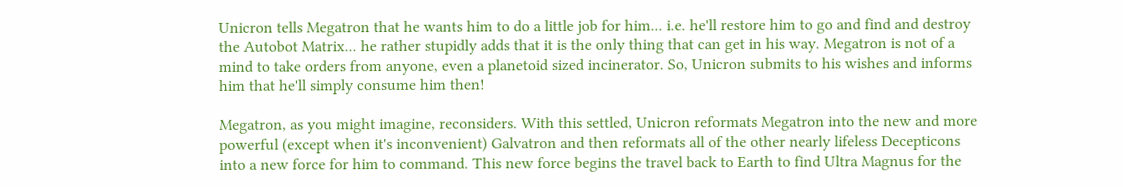Unicron tells Megatron that he wants him to do a little job for him... i.e. he'll restore him to go and find and destroy the Autobot Matrix... he rather stupidly adds that it is the only thing that can get in his way. Megatron is not of a mind to take orders from anyone, even a planetoid sized incinerator. So, Unicron submits to his wishes and informs him that he'll simply consume him then!

Megatron, as you might imagine, reconsiders. With this settled, Unicron reformats Megatron into the new and more powerful (except when it's inconvenient) Galvatron and then reformats all of the other nearly lifeless Decepticons into a new force for him to command. This new force begins the travel back to Earth to find Ultra Magnus for the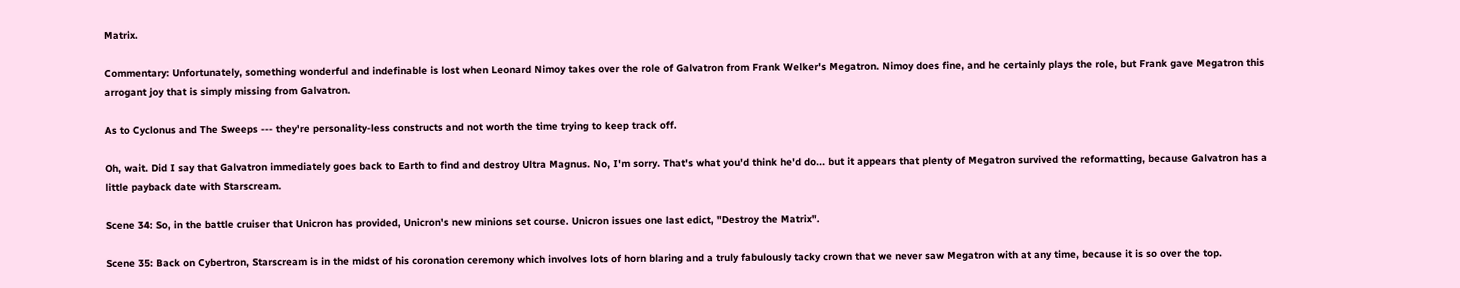Matrix.

Commentary: Unfortunately, something wonderful and indefinable is lost when Leonard Nimoy takes over the role of Galvatron from Frank Welker's Megatron. Nimoy does fine, and he certainly plays the role, but Frank gave Megatron this arrogant joy that is simply missing from Galvatron.

As to Cyclonus and The Sweeps --- they're personality-less constructs and not worth the time trying to keep track off.

Oh, wait. Did I say that Galvatron immediately goes back to Earth to find and destroy Ultra Magnus. No, I'm sorry. That's what you'd think he'd do... but it appears that plenty of Megatron survived the reformatting, because Galvatron has a little payback date with Starscream.

Scene 34: So, in the battle cruiser that Unicron has provided, Unicron's new minions set course. Unicron issues one last edict, "Destroy the Matrix".

Scene 35: Back on Cybertron, Starscream is in the midst of his coronation ceremony which involves lots of horn blaring and a truly fabulously tacky crown that we never saw Megatron with at any time, because it is so over the top.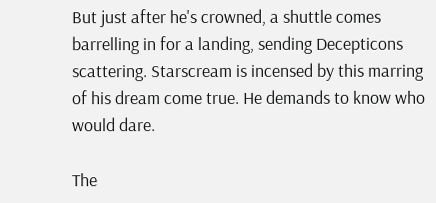But just after he's crowned, a shuttle comes barrelling in for a landing, sending Decepticons scattering. Starscream is incensed by this marring of his dream come true. He demands to know who would dare.

The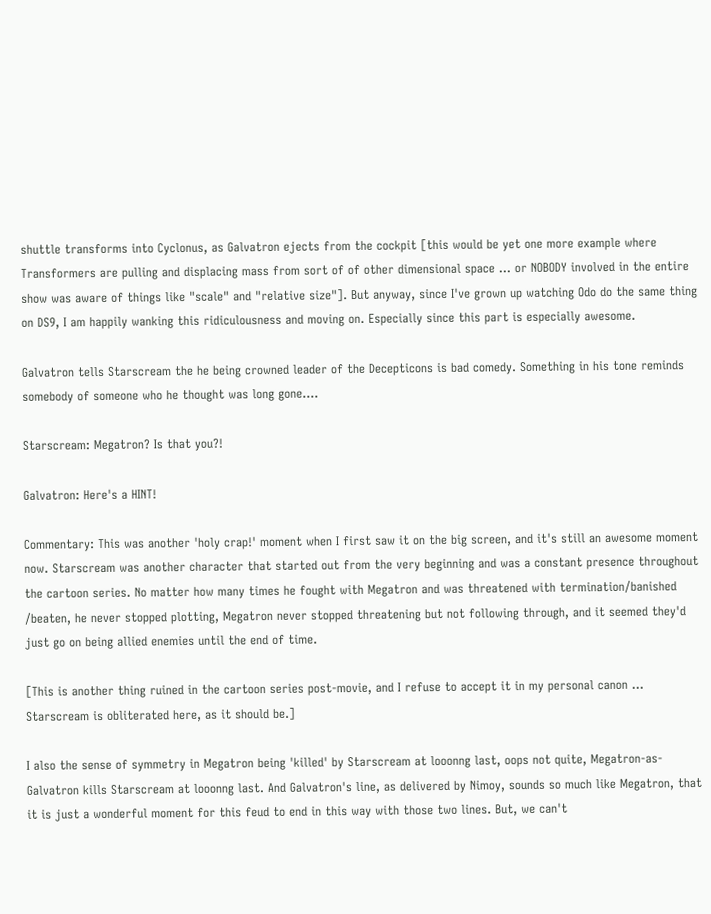shuttle transforms into Cyclonus, as Galvatron ejects from the cockpit [this would be yet one more example where Transformers are pulling and displacing mass from sort of of other dimensional space ... or NOBODY involved in the entire show was aware of things like "scale" and "relative size"]. But anyway, since I've grown up watching Odo do the same thing on DS9, I am happily wanking this ridiculousness and moving on. Especially since this part is especially awesome.

Galvatron tells Starscream the he being crowned leader of the Decepticons is bad comedy. Something in his tone reminds somebody of someone who he thought was long gone....

Starscream: Megatron? Is that you?!

Galvatron: Here's a HINT!

Commentary: This was another 'holy crap!' moment when I first saw it on the big screen, and it's still an awesome moment now. Starscream was another character that started out from the very beginning and was a constant presence throughout the cartoon series. No matter how many times he fought with Megatron and was threatened with termination/banished /beaten, he never stopped plotting, Megatron never stopped threatening but not following through, and it seemed they'd just go on being allied enemies until the end of time.

[This is another thing ruined in the cartoon series post-movie, and I refuse to accept it in my personal canon ... Starscream is obliterated here, as it should be.]

I also the sense of symmetry in Megatron being 'killed' by Starscream at looonng last, oops not quite, Megatron-as-Galvatron kills Starscream at looonng last. And Galvatron's line, as delivered by Nimoy, sounds so much like Megatron, that it is just a wonderful moment for this feud to end in this way with those two lines. But, we can't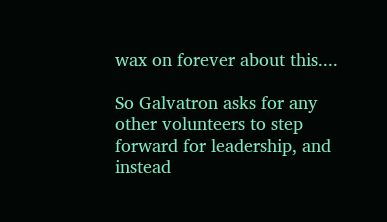wax on forever about this....

So Galvatron asks for any other volunteers to step forward for leadership, and instead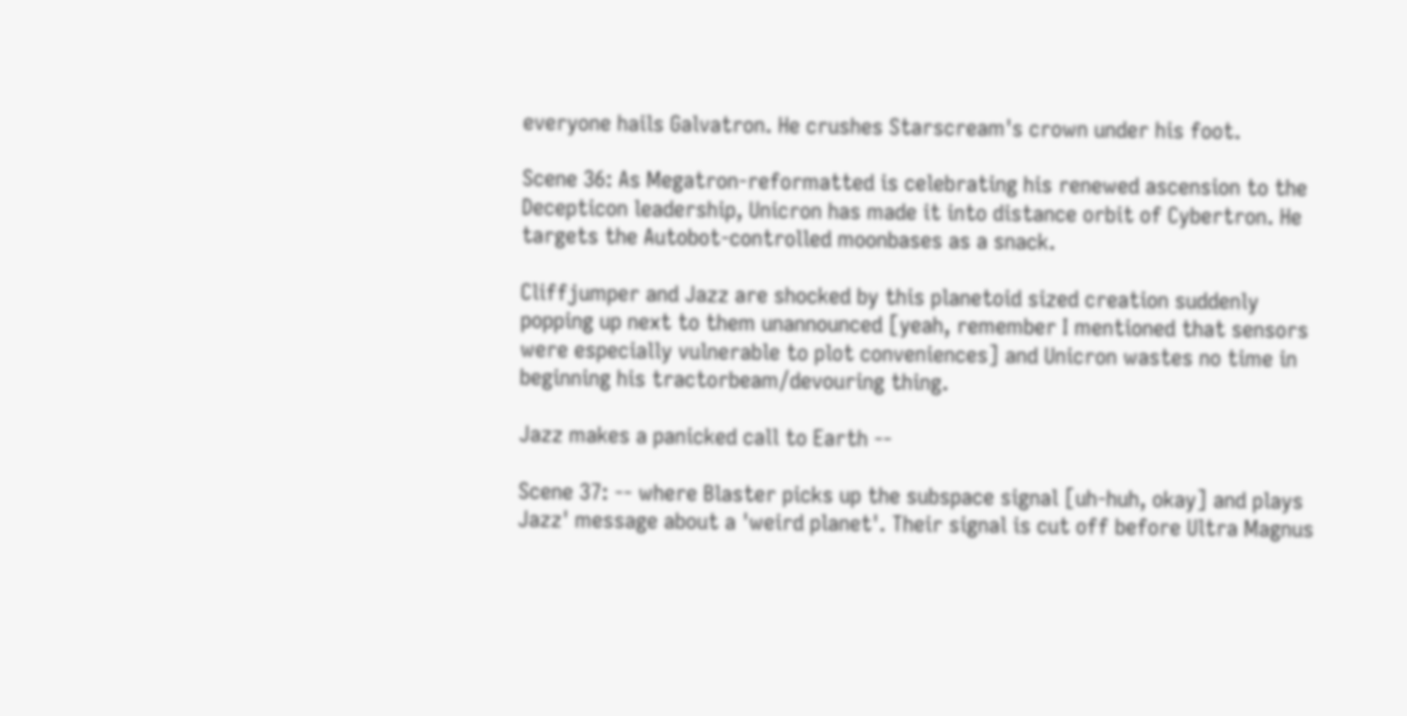everyone hails Galvatron. He crushes Starscream's crown under his foot.

Scene 36: As Megatron-reformatted is celebrating his renewed ascension to the Decepticon leadership, Unicron has made it into distance orbit of Cybertron. He targets the Autobot-controlled moonbases as a snack.

Cliffjumper and Jazz are shocked by this planetoid sized creation suddenly popping up next to them unannounced [yeah, remember I mentioned that sensors were especially vulnerable to plot conveniences] and Unicron wastes no time in beginning his tractorbeam/devouring thing.

Jazz makes a panicked call to Earth --

Scene 37: -- where Blaster picks up the subspace signal [uh-huh, okay] and plays Jazz' message about a 'weird planet'. Their signal is cut off before Ultra Magnus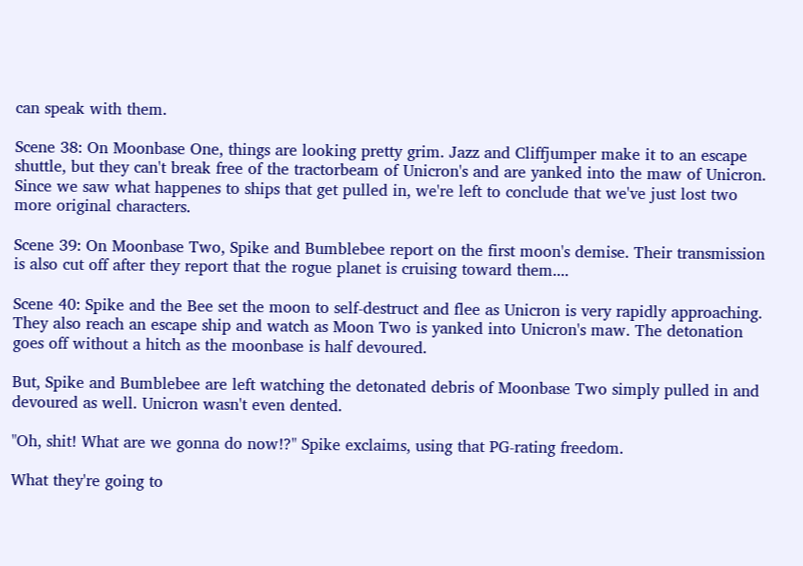can speak with them.

Scene 38: On Moonbase One, things are looking pretty grim. Jazz and Cliffjumper make it to an escape shuttle, but they can't break free of the tractorbeam of Unicron's and are yanked into the maw of Unicron. Since we saw what happenes to ships that get pulled in, we're left to conclude that we've just lost two more original characters.

Scene 39: On Moonbase Two, Spike and Bumblebee report on the first moon's demise. Their transmission is also cut off after they report that the rogue planet is cruising toward them....

Scene 40: Spike and the Bee set the moon to self-destruct and flee as Unicron is very rapidly approaching. They also reach an escape ship and watch as Moon Two is yanked into Unicron's maw. The detonation goes off without a hitch as the moonbase is half devoured.

But, Spike and Bumblebee are left watching the detonated debris of Moonbase Two simply pulled in and devoured as well. Unicron wasn't even dented.

"Oh, shit! What are we gonna do now!?" Spike exclaims, using that PG-rating freedom.

What they're going to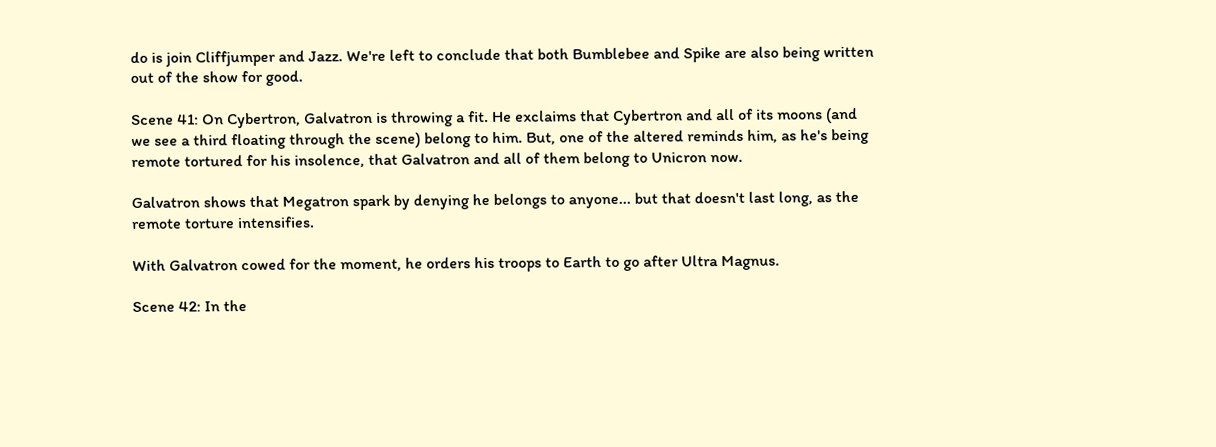do is join Cliffjumper and Jazz. We're left to conclude that both Bumblebee and Spike are also being written out of the show for good.

Scene 41: On Cybertron, Galvatron is throwing a fit. He exclaims that Cybertron and all of its moons (and we see a third floating through the scene) belong to him. But, one of the altered reminds him, as he's being remote tortured for his insolence, that Galvatron and all of them belong to Unicron now.

Galvatron shows that Megatron spark by denying he belongs to anyone... but that doesn't last long, as the remote torture intensifies.

With Galvatron cowed for the moment, he orders his troops to Earth to go after Ultra Magnus.

Scene 42: In the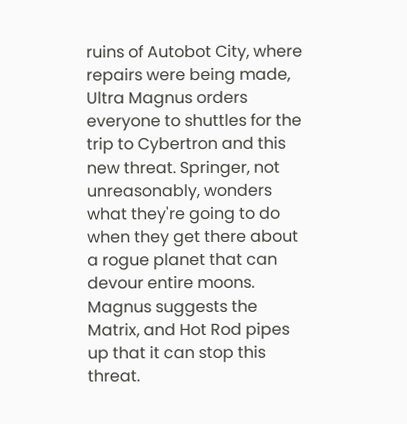ruins of Autobot City, where repairs were being made, Ultra Magnus orders everyone to shuttles for the trip to Cybertron and this new threat. Springer, not unreasonably, wonders what they're going to do when they get there about a rogue planet that can devour entire moons. Magnus suggests the Matrix, and Hot Rod pipes up that it can stop this threat.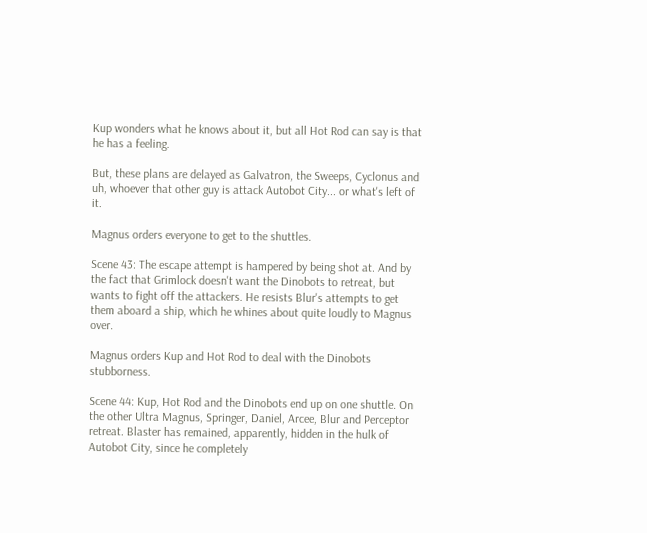Kup wonders what he knows about it, but all Hot Rod can say is that he has a feeling.

But, these plans are delayed as Galvatron, the Sweeps, Cyclonus and uh, whoever that other guy is attack Autobot City... or what's left of it.

Magnus orders everyone to get to the shuttles.

Scene 43: The escape attempt is hampered by being shot at. And by the fact that Grimlock doesn't want the Dinobots to retreat, but wants to fight off the attackers. He resists Blur's attempts to get them aboard a ship, which he whines about quite loudly to Magnus over.

Magnus orders Kup and Hot Rod to deal with the Dinobots stubborness.

Scene 44: Kup, Hot Rod and the Dinobots end up on one shuttle. On the other Ultra Magnus, Springer, Daniel, Arcee, Blur and Perceptor retreat. Blaster has remained, apparently, hidden in the hulk of Autobot City, since he completely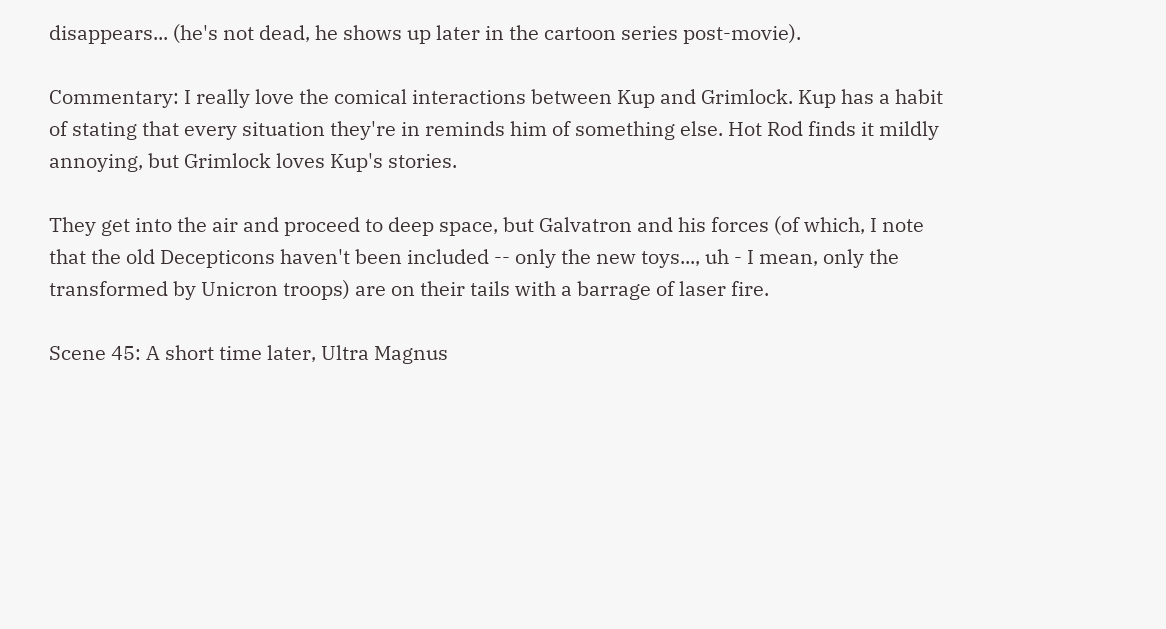disappears... (he's not dead, he shows up later in the cartoon series post-movie).

Commentary: I really love the comical interactions between Kup and Grimlock. Kup has a habit of stating that every situation they're in reminds him of something else. Hot Rod finds it mildly annoying, but Grimlock loves Kup's stories.

They get into the air and proceed to deep space, but Galvatron and his forces (of which, I note that the old Decepticons haven't been included -- only the new toys..., uh - I mean, only the transformed by Unicron troops) are on their tails with a barrage of laser fire.

Scene 45: A short time later, Ultra Magnus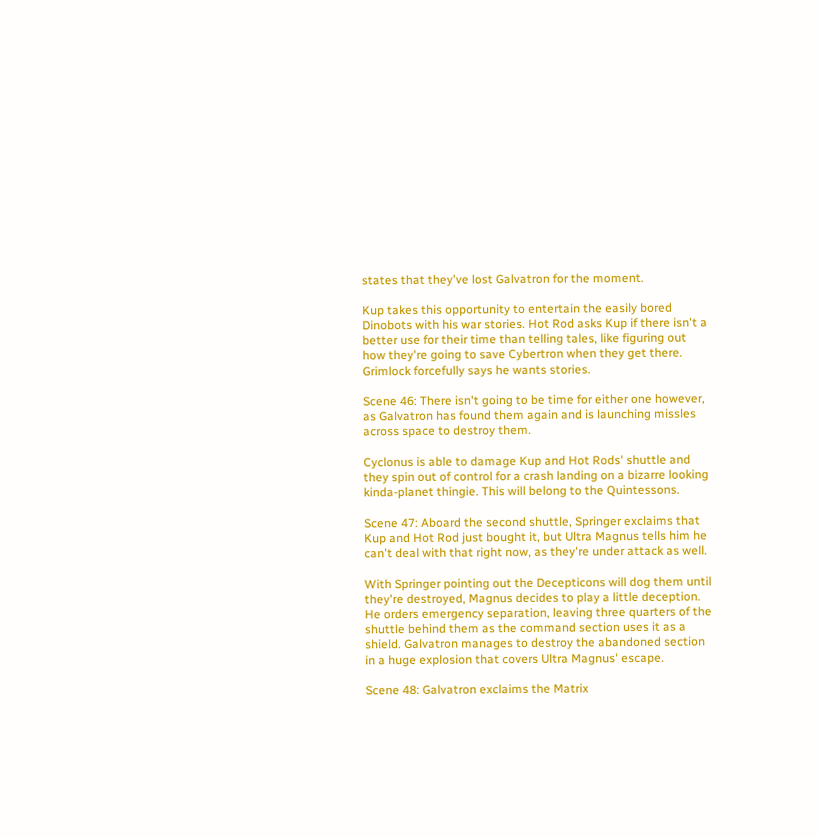states that they've lost Galvatron for the moment.

Kup takes this opportunity to entertain the easily bored Dinobots with his war stories. Hot Rod asks Kup if there isn't a better use for their time than telling tales, like figuring out how they're going to save Cybertron when they get there. Grimlock forcefully says he wants stories.

Scene 46: There isn't going to be time for either one however, as Galvatron has found them again and is launching missles across space to destroy them.

Cyclonus is able to damage Kup and Hot Rods' shuttle and they spin out of control for a crash landing on a bizarre looking kinda-planet thingie. This will belong to the Quintessons.

Scene 47: Aboard the second shuttle, Springer exclaims that Kup and Hot Rod just bought it, but Ultra Magnus tells him he can't deal with that right now, as they're under attack as well.

With Springer pointing out the Decepticons will dog them until they're destroyed, Magnus decides to play a little deception. He orders emergency separation, leaving three quarters of the shuttle behind them as the command section uses it as a shield. Galvatron manages to destroy the abandoned section in a huge explosion that covers Ultra Magnus' escape.

Scene 48: Galvatron exclaims the Matrix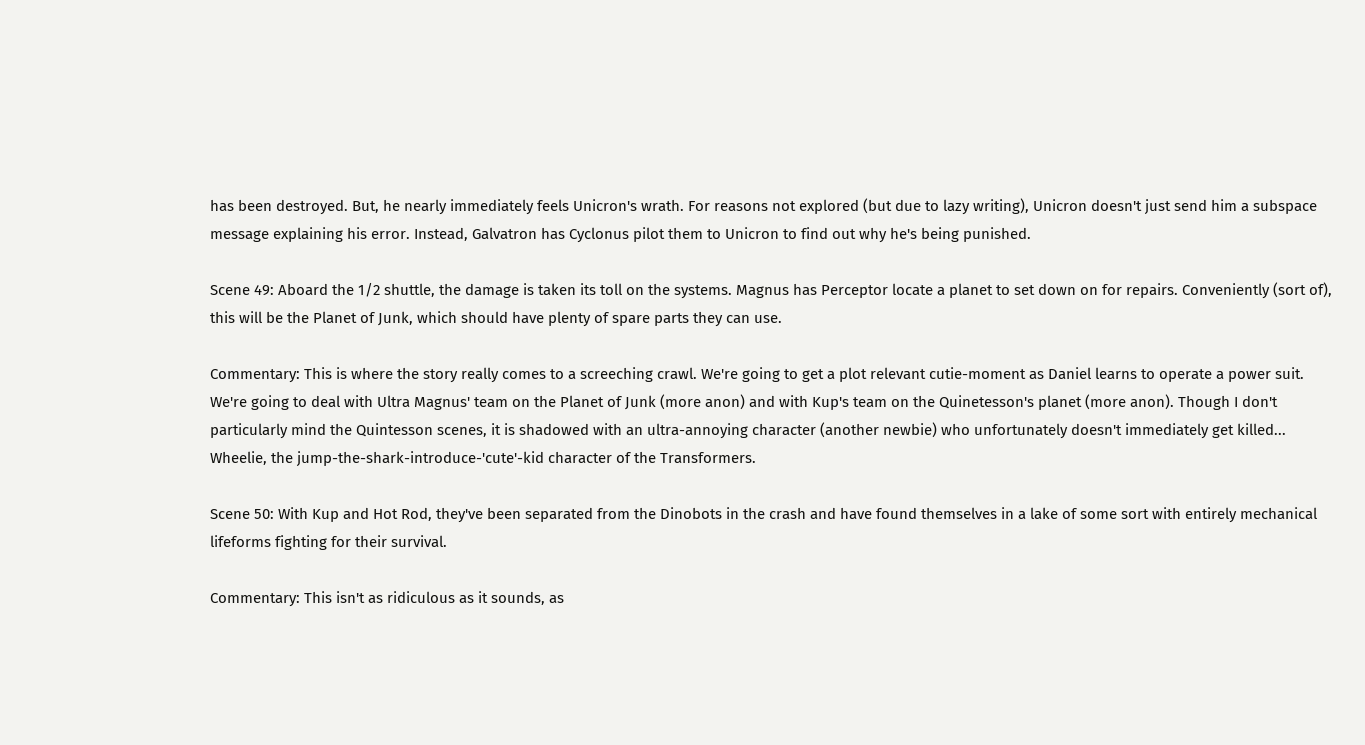has been destroyed. But, he nearly immediately feels Unicron's wrath. For reasons not explored (but due to lazy writing), Unicron doesn't just send him a subspace message explaining his error. Instead, Galvatron has Cyclonus pilot them to Unicron to find out why he's being punished.

Scene 49: Aboard the 1/2 shuttle, the damage is taken its toll on the systems. Magnus has Perceptor locate a planet to set down on for repairs. Conveniently (sort of), this will be the Planet of Junk, which should have plenty of spare parts they can use.

Commentary: This is where the story really comes to a screeching crawl. We're going to get a plot relevant cutie-moment as Daniel learns to operate a power suit. We're going to deal with Ultra Magnus' team on the Planet of Junk (more anon) and with Kup's team on the Quinetesson's planet (more anon). Though I don't particularly mind the Quintesson scenes, it is shadowed with an ultra-annoying character (another newbie) who unfortunately doesn't immediately get killed... Wheelie, the jump-the-shark-introduce-'cute'-kid character of the Transformers.

Scene 50: With Kup and Hot Rod, they've been separated from the Dinobots in the crash and have found themselves in a lake of some sort with entirely mechanical lifeforms fighting for their survival.

Commentary: This isn't as ridiculous as it sounds, as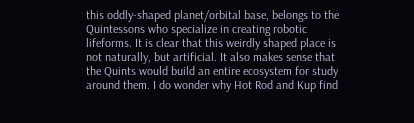this oddly-shaped planet/orbital base, belongs to the Quintessons who specialize in creating robotic lifeforms. It is clear that this weirdly shaped place is not naturally, but artificial. It also makes sense that the Quints would build an entire ecosystem for study around them. I do wonder why Hot Rod and Kup find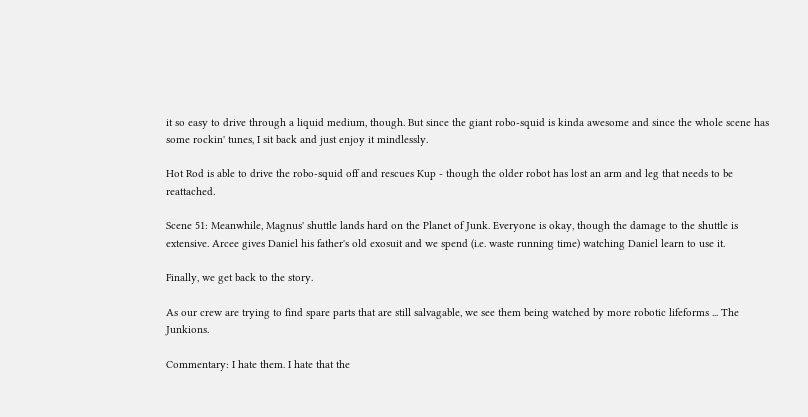it so easy to drive through a liquid medium, though. But since the giant robo-squid is kinda awesome and since the whole scene has some rockin' tunes, I sit back and just enjoy it mindlessly.

Hot Rod is able to drive the robo-squid off and rescues Kup - though the older robot has lost an arm and leg that needs to be reattached.

Scene 51: Meanwhile, Magnus' shuttle lands hard on the Planet of Junk. Everyone is okay, though the damage to the shuttle is extensive. Arcee gives Daniel his father's old exosuit and we spend (i.e. waste running time) watching Daniel learn to use it.

Finally, we get back to the story.

As our crew are trying to find spare parts that are still salvagable, we see them being watched by more robotic lifeforms ... The Junkions.

Commentary: I hate them. I hate that the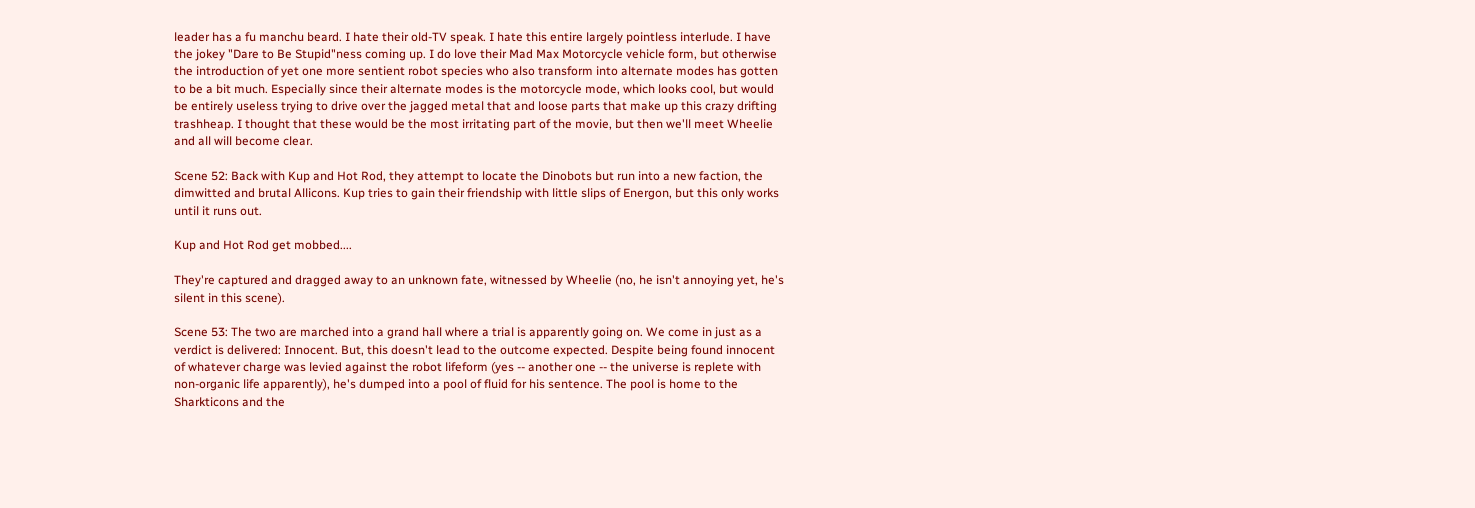leader has a fu manchu beard. I hate their old-TV speak. I hate this entire largely pointless interlude. I have the jokey "Dare to Be Stupid"ness coming up. I do love their Mad Max Motorcycle vehicle form, but otherwise the introduction of yet one more sentient robot species who also transform into alternate modes has gotten to be a bit much. Especially since their alternate modes is the motorcycle mode, which looks cool, but would be entirely useless trying to drive over the jagged metal that and loose parts that make up this crazy drifting trashheap. I thought that these would be the most irritating part of the movie, but then we'll meet Wheelie and all will become clear.

Scene 52: Back with Kup and Hot Rod, they attempt to locate the Dinobots but run into a new faction, the dimwitted and brutal Allicons. Kup tries to gain their friendship with little slips of Energon, but this only works until it runs out.

Kup and Hot Rod get mobbed....

They're captured and dragged away to an unknown fate, witnessed by Wheelie (no, he isn't annoying yet, he's silent in this scene).

Scene 53: The two are marched into a grand hall where a trial is apparently going on. We come in just as a verdict is delivered: Innocent. But, this doesn't lead to the outcome expected. Despite being found innocent of whatever charge was levied against the robot lifeform (yes -- another one -- the universe is replete with non-organic life apparently), he's dumped into a pool of fluid for his sentence. The pool is home to the Sharkticons and the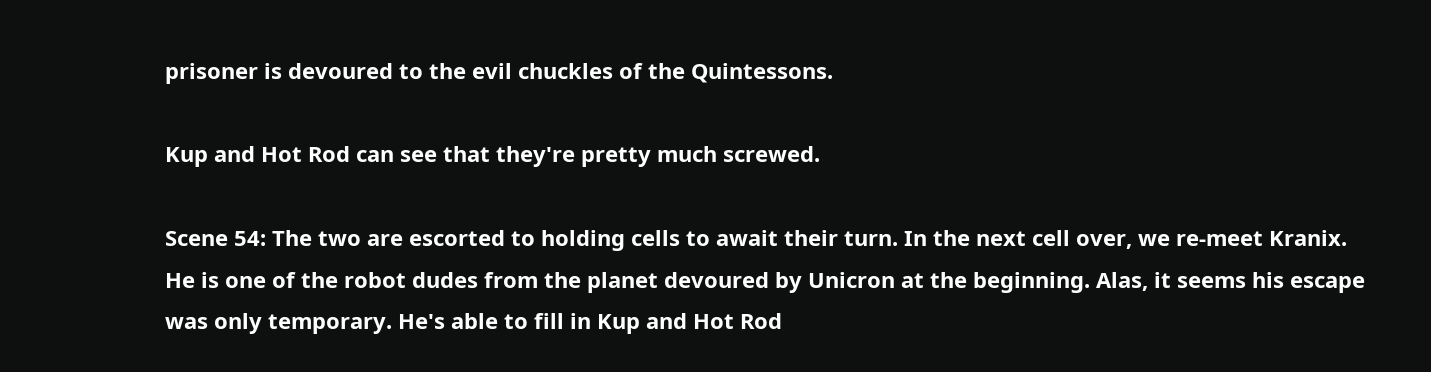prisoner is devoured to the evil chuckles of the Quintessons.

Kup and Hot Rod can see that they're pretty much screwed.

Scene 54: The two are escorted to holding cells to await their turn. In the next cell over, we re-meet Kranix. He is one of the robot dudes from the planet devoured by Unicron at the beginning. Alas, it seems his escape was only temporary. He's able to fill in Kup and Hot Rod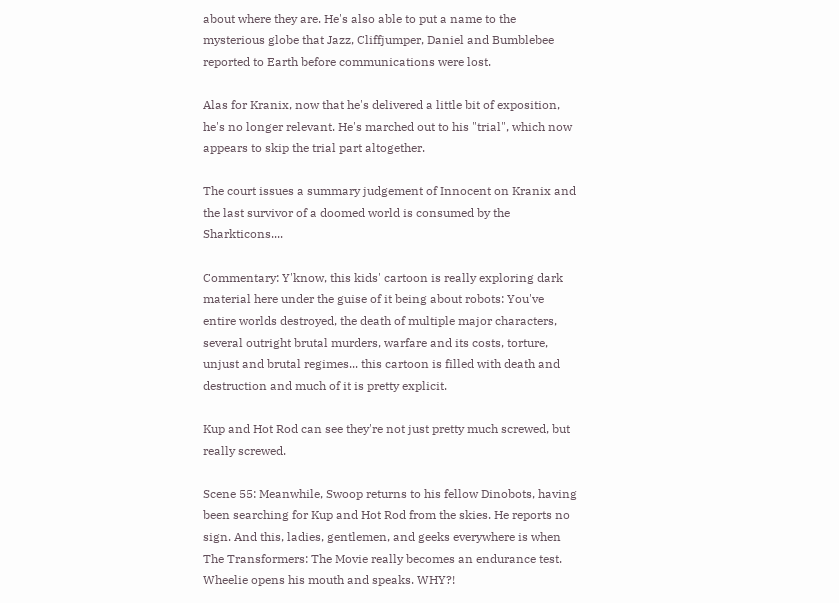about where they are. He's also able to put a name to the mysterious globe that Jazz, Cliffjumper, Daniel and Bumblebee reported to Earth before communications were lost.

Alas for Kranix, now that he's delivered a little bit of exposition, he's no longer relevant. He's marched out to his "trial", which now appears to skip the trial part altogether.

The court issues a summary judgement of Innocent on Kranix and the last survivor of a doomed world is consumed by the Sharkticons....

Commentary: Y'know, this kids' cartoon is really exploring dark material here under the guise of it being about robots: You've entire worlds destroyed, the death of multiple major characters, several outright brutal murders, warfare and its costs, torture, unjust and brutal regimes... this cartoon is filled with death and destruction and much of it is pretty explicit.

Kup and Hot Rod can see they're not just pretty much screwed, but really screwed.

Scene 55: Meanwhile, Swoop returns to his fellow Dinobots, having been searching for Kup and Hot Rod from the skies. He reports no sign. And this, ladies, gentlemen, and geeks everywhere is when The Transformers: The Movie really becomes an endurance test. Wheelie opens his mouth and speaks. WHY?!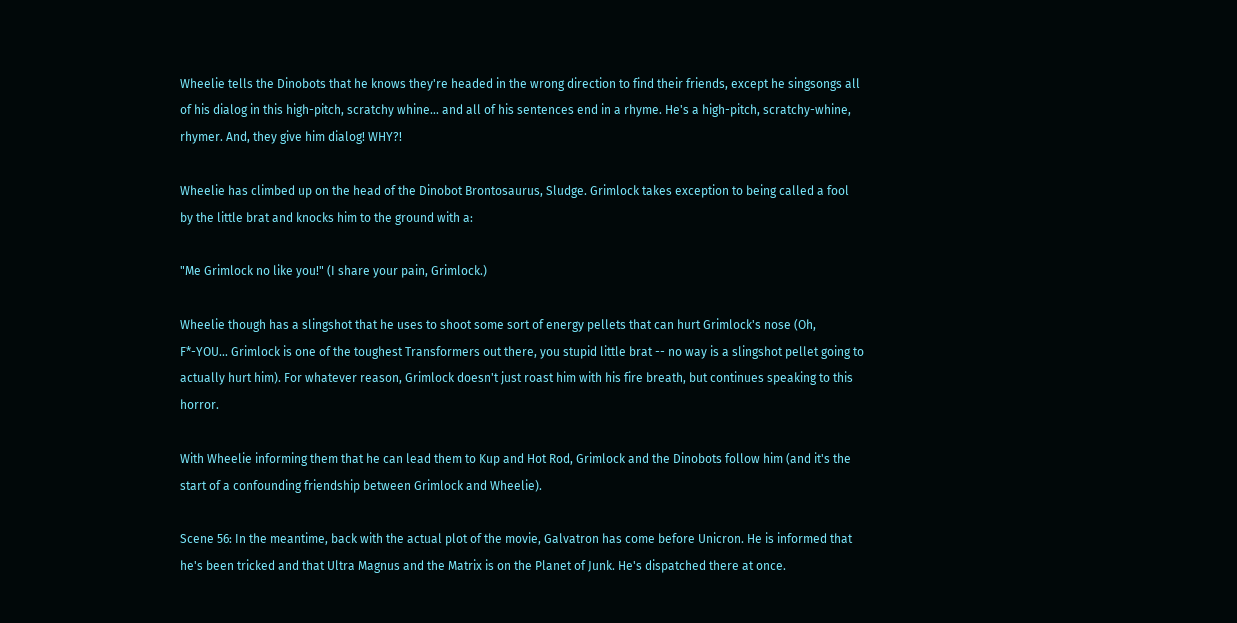Wheelie tells the Dinobots that he knows they're headed in the wrong direction to find their friends, except he singsongs all of his dialog in this high-pitch, scratchy whine... and all of his sentences end in a rhyme. He's a high-pitch, scratchy-whine, rhymer. And, they give him dialog! WHY?!

Wheelie has climbed up on the head of the Dinobot Brontosaurus, Sludge. Grimlock takes exception to being called a fool by the little brat and knocks him to the ground with a:

"Me Grimlock no like you!" (I share your pain, Grimlock.)

Wheelie though has a slingshot that he uses to shoot some sort of energy pellets that can hurt Grimlock's nose (Oh, F*-YOU... Grimlock is one of the toughest Transformers out there, you stupid little brat -- no way is a slingshot pellet going to actually hurt him). For whatever reason, Grimlock doesn't just roast him with his fire breath, but continues speaking to this horror.

With Wheelie informing them that he can lead them to Kup and Hot Rod, Grimlock and the Dinobots follow him (and it's the start of a confounding friendship between Grimlock and Wheelie).

Scene 56: In the meantime, back with the actual plot of the movie, Galvatron has come before Unicron. He is informed that he's been tricked and that Ultra Magnus and the Matrix is on the Planet of Junk. He's dispatched there at once.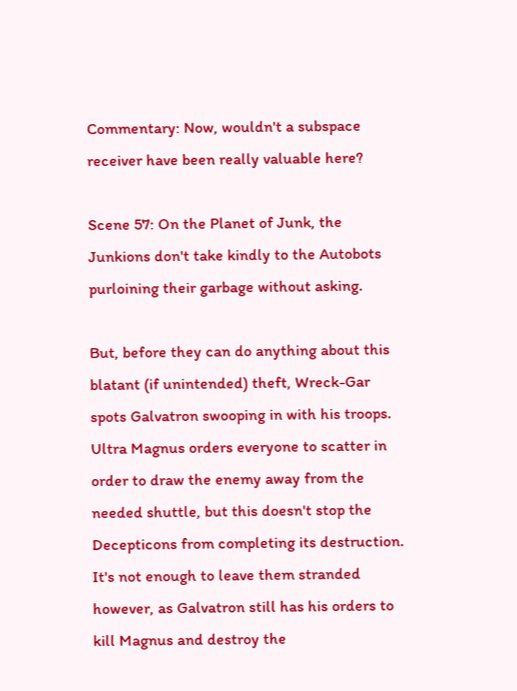Commentary: Now, wouldn't a subspace receiver have been really valuable here?

Scene 57: On the Planet of Junk, the Junkions don't take kindly to the Autobots purloining their garbage without asking.

But, before they can do anything about this blatant (if unintended) theft, Wreck-Gar spots Galvatron swooping in with his troops. Ultra Magnus orders everyone to scatter in order to draw the enemy away from the needed shuttle, but this doesn't stop the Decepticons from completing its destruction. It's not enough to leave them stranded however, as Galvatron still has his orders to kill Magnus and destroy the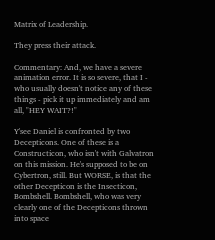Matrix of Leadership.

They press their attack.

Commentary: And, we have a severe animation error. It is so severe, that I - who usually doesn't notice any of these things - pick it up immediately and am all, "HEY WAIT?!"

Y'see Daniel is confronted by two Decepticons. One of these is a Constructicon, who isn't with Galvatron on this mission. He's supposed to be on Cybertron, still. But WORSE, is that the other Decepticon is the Insecticon, Bombshell. Bombshell, who was very clearly one of the Decepticons thrown into space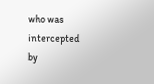who was intercepted by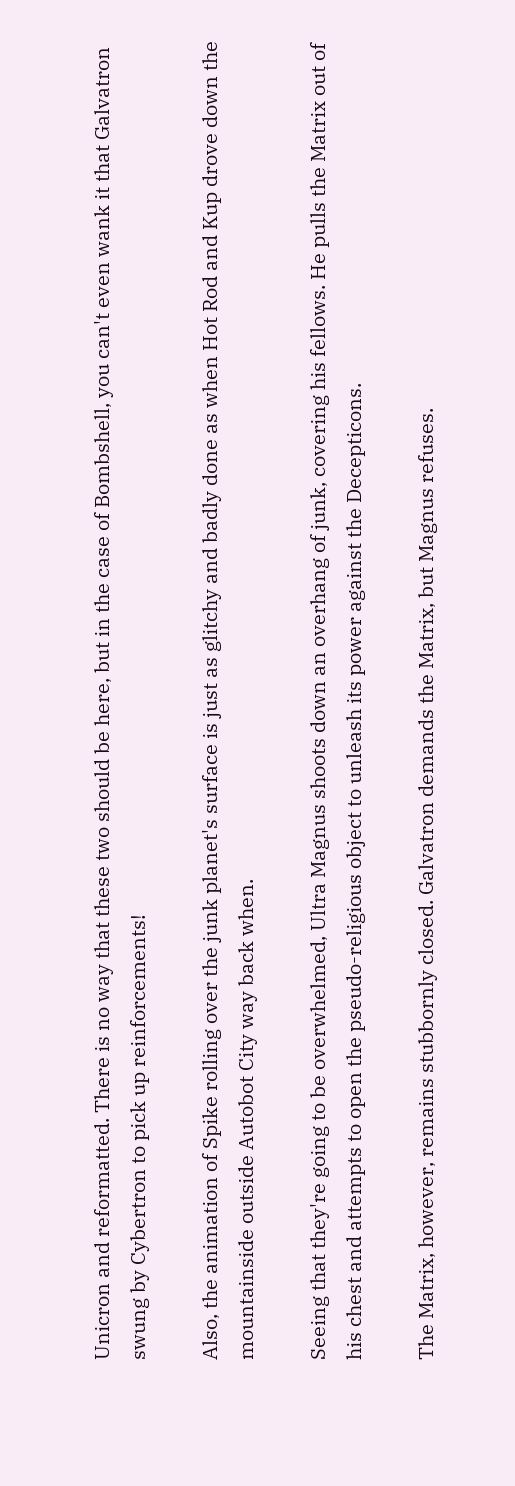Unicron and reformatted. There is no way that these two should be here, but in the case of Bombshell, you can't even wank it that Galvatron swung by Cybertron to pick up reinforcements!

Also, the animation of Spike rolling over the junk planet's surface is just as glitchy and badly done as when Hot Rod and Kup drove down the mountainside outside Autobot City way back when.

Seeing that they're going to be overwhelmed, Ultra Magnus shoots down an overhang of junk, covering his fellows. He pulls the Matrix out of his chest and attempts to open the pseudo-religious object to unleash its power against the Decepticons.

The Matrix, however, remains stubbornly closed. Galvatron demands the Matrix, but Magnus refuses.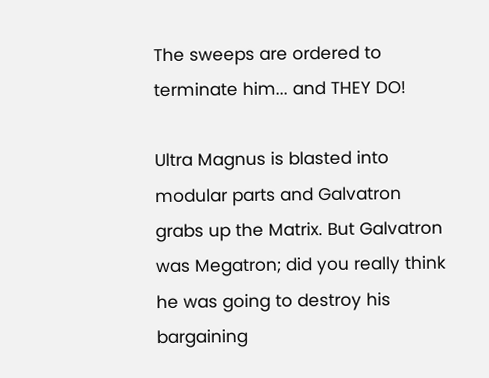The sweeps are ordered to terminate him... and THEY DO!

Ultra Magnus is blasted into modular parts and Galvatron grabs up the Matrix. But Galvatron was Megatron; did you really think he was going to destroy his bargaining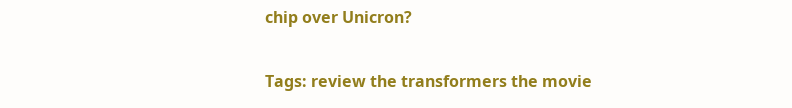chip over Unicron?

Tags: review the transformers the movie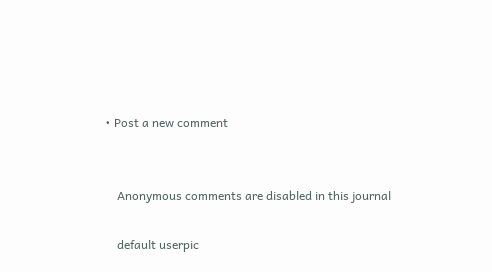• Post a new comment


    Anonymous comments are disabled in this journal

    default userpic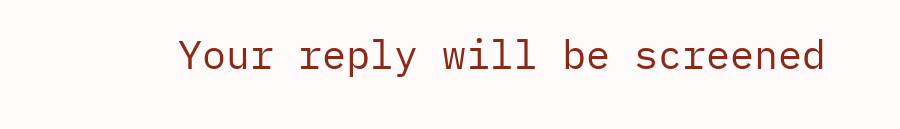Your reply will be screened